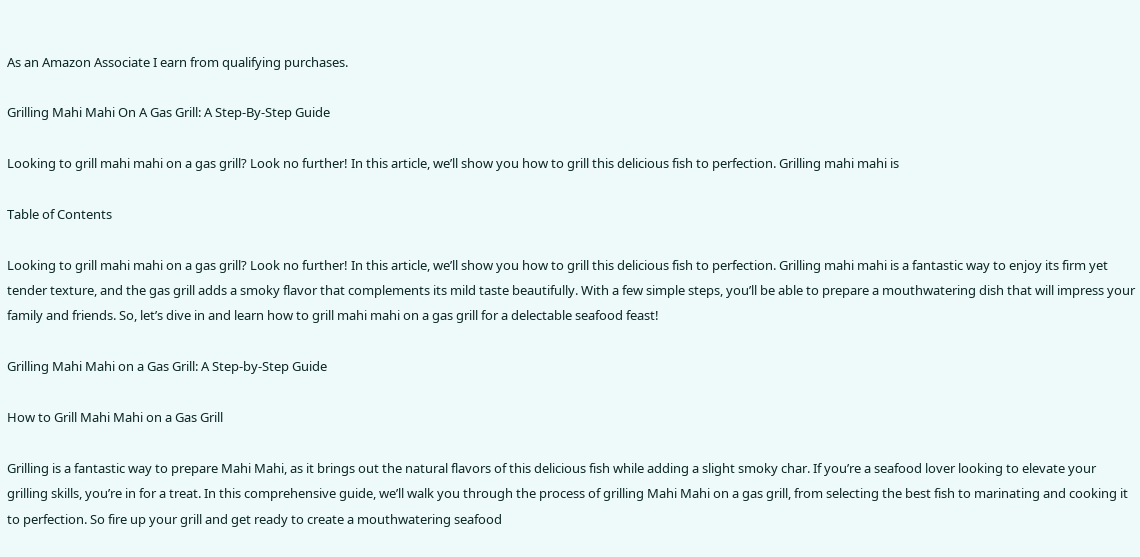As an Amazon Associate I earn from qualifying purchases.

Grilling Mahi Mahi On A Gas Grill: A Step-By-Step Guide

Looking to grill mahi mahi on a gas grill? Look no further! In this article, we’ll show you how to grill this delicious fish to perfection. Grilling mahi mahi is

Table of Contents

Looking to grill mahi mahi on a gas grill? Look no further! In this article, we’ll show you how to grill this delicious fish to perfection. Grilling mahi mahi is a fantastic way to enjoy its firm yet tender texture, and the gas grill adds a smoky flavor that complements its mild taste beautifully. With a few simple steps, you’ll be able to prepare a mouthwatering dish that will impress your family and friends. So, let’s dive in and learn how to grill mahi mahi on a gas grill for a delectable seafood feast!

Grilling Mahi Mahi on a Gas Grill: A Step-by-Step Guide

How to Grill Mahi Mahi on a Gas Grill

Grilling is a fantastic way to prepare Mahi Mahi, as it brings out the natural flavors of this delicious fish while adding a slight smoky char. If you’re a seafood lover looking to elevate your grilling skills, you’re in for a treat. In this comprehensive guide, we’ll walk you through the process of grilling Mahi Mahi on a gas grill, from selecting the best fish to marinating and cooking it to perfection. So fire up your grill and get ready to create a mouthwatering seafood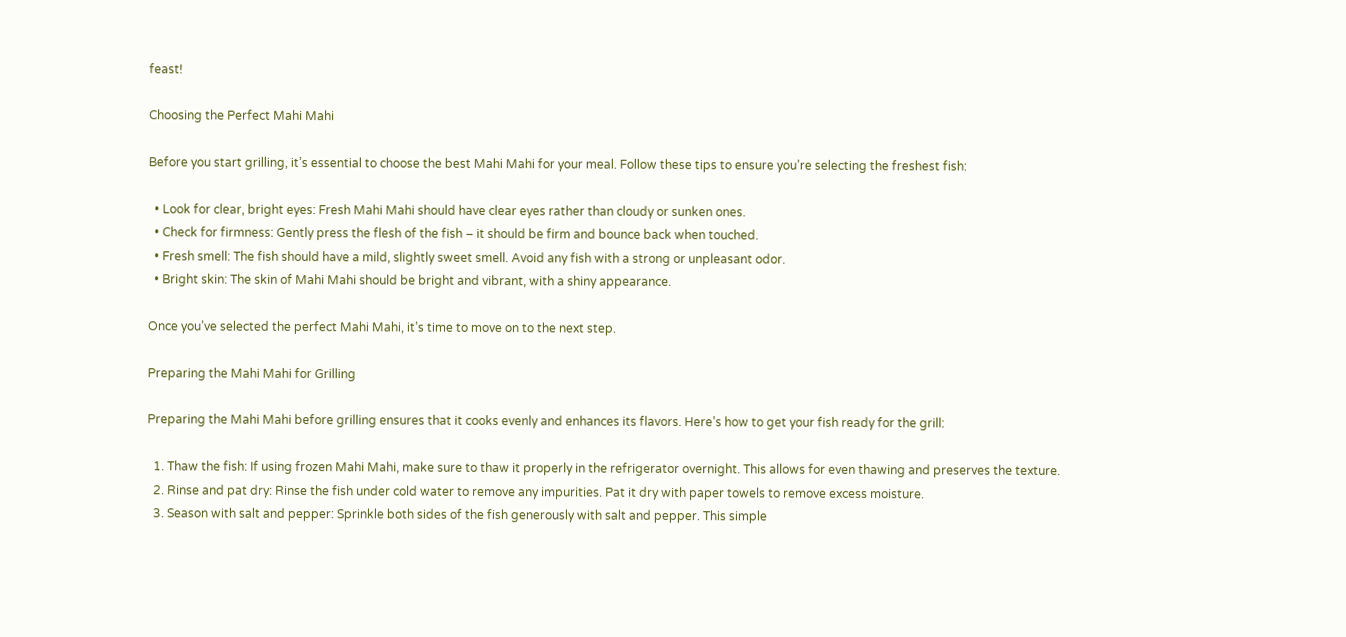feast!

Choosing the Perfect Mahi Mahi

Before you start grilling, it’s essential to choose the best Mahi Mahi for your meal. Follow these tips to ensure you’re selecting the freshest fish:

  • Look for clear, bright eyes: Fresh Mahi Mahi should have clear eyes rather than cloudy or sunken ones.
  • Check for firmness: Gently press the flesh of the fish – it should be firm and bounce back when touched.
  • Fresh smell: The fish should have a mild, slightly sweet smell. Avoid any fish with a strong or unpleasant odor.
  • Bright skin: The skin of Mahi Mahi should be bright and vibrant, with a shiny appearance.

Once you’ve selected the perfect Mahi Mahi, it’s time to move on to the next step.

Preparing the Mahi Mahi for Grilling

Preparing the Mahi Mahi before grilling ensures that it cooks evenly and enhances its flavors. Here’s how to get your fish ready for the grill:

  1. Thaw the fish: If using frozen Mahi Mahi, make sure to thaw it properly in the refrigerator overnight. This allows for even thawing and preserves the texture.
  2. Rinse and pat dry: Rinse the fish under cold water to remove any impurities. Pat it dry with paper towels to remove excess moisture.
  3. Season with salt and pepper: Sprinkle both sides of the fish generously with salt and pepper. This simple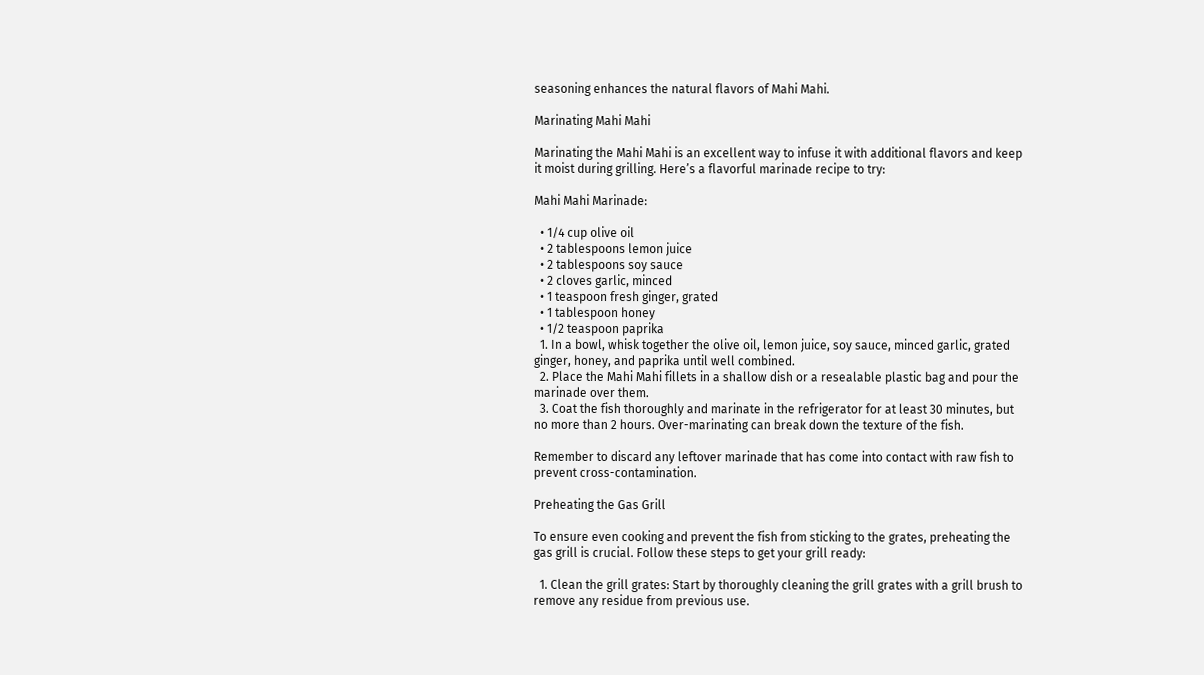seasoning enhances the natural flavors of Mahi Mahi.

Marinating Mahi Mahi

Marinating the Mahi Mahi is an excellent way to infuse it with additional flavors and keep it moist during grilling. Here’s a flavorful marinade recipe to try:

Mahi Mahi Marinade:

  • 1/4 cup olive oil
  • 2 tablespoons lemon juice
  • 2 tablespoons soy sauce
  • 2 cloves garlic, minced
  • 1 teaspoon fresh ginger, grated
  • 1 tablespoon honey
  • 1/2 teaspoon paprika
  1. In a bowl, whisk together the olive oil, lemon juice, soy sauce, minced garlic, grated ginger, honey, and paprika until well combined.
  2. Place the Mahi Mahi fillets in a shallow dish or a resealable plastic bag and pour the marinade over them.
  3. Coat the fish thoroughly and marinate in the refrigerator for at least 30 minutes, but no more than 2 hours. Over-marinating can break down the texture of the fish.

Remember to discard any leftover marinade that has come into contact with raw fish to prevent cross-contamination.

Preheating the Gas Grill

To ensure even cooking and prevent the fish from sticking to the grates, preheating the gas grill is crucial. Follow these steps to get your grill ready:

  1. Clean the grill grates: Start by thoroughly cleaning the grill grates with a grill brush to remove any residue from previous use.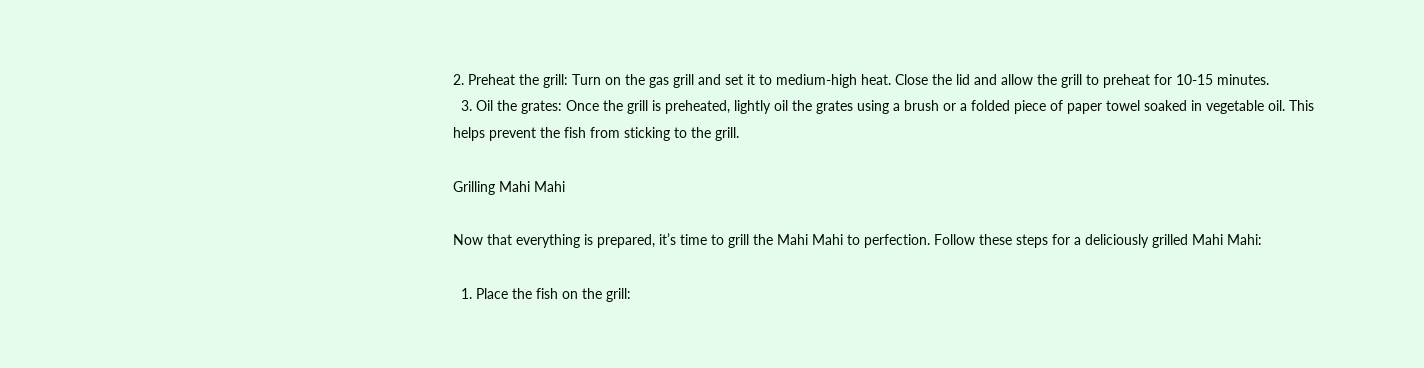2. Preheat the grill: Turn on the gas grill and set it to medium-high heat. Close the lid and allow the grill to preheat for 10-15 minutes.
  3. Oil the grates: Once the grill is preheated, lightly oil the grates using a brush or a folded piece of paper towel soaked in vegetable oil. This helps prevent the fish from sticking to the grill.

Grilling Mahi Mahi

Now that everything is prepared, it’s time to grill the Mahi Mahi to perfection. Follow these steps for a deliciously grilled Mahi Mahi:

  1. Place the fish on the grill: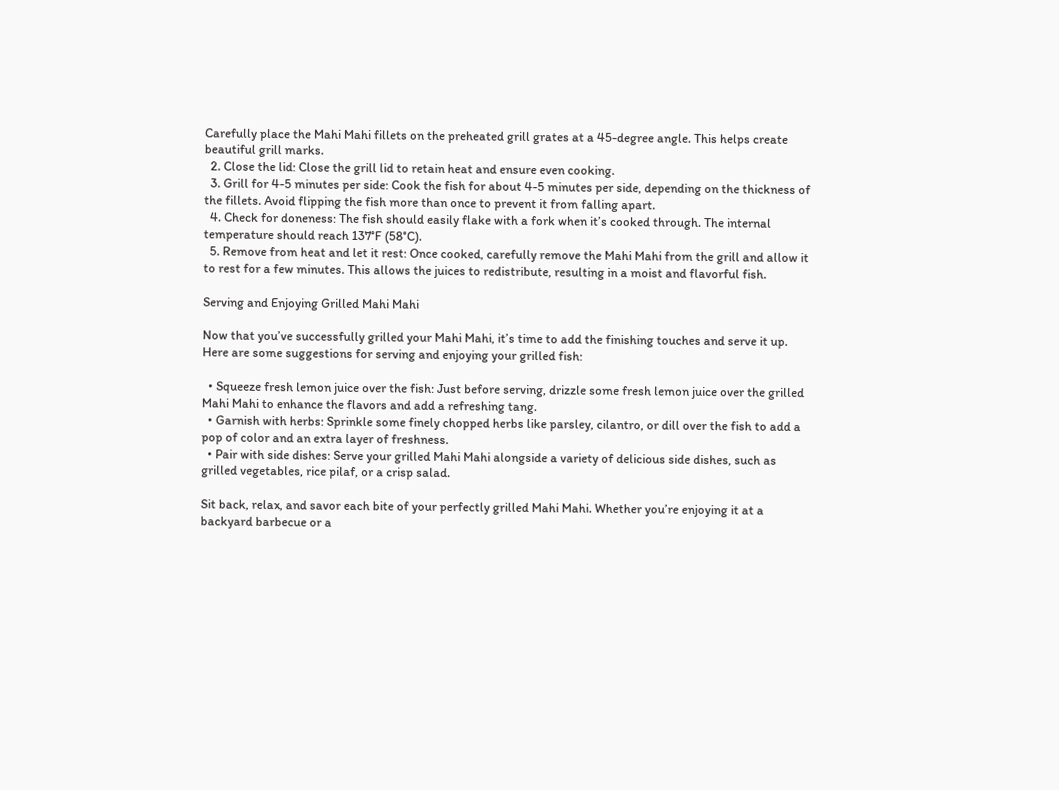Carefully place the Mahi Mahi fillets on the preheated grill grates at a 45-degree angle. This helps create beautiful grill marks.
  2. Close the lid: Close the grill lid to retain heat and ensure even cooking.
  3. Grill for 4-5 minutes per side: Cook the fish for about 4-5 minutes per side, depending on the thickness of the fillets. Avoid flipping the fish more than once to prevent it from falling apart.
  4. Check for doneness: The fish should easily flake with a fork when it’s cooked through. The internal temperature should reach 137°F (58°C).
  5. Remove from heat and let it rest: Once cooked, carefully remove the Mahi Mahi from the grill and allow it to rest for a few minutes. This allows the juices to redistribute, resulting in a moist and flavorful fish.

Serving and Enjoying Grilled Mahi Mahi

Now that you’ve successfully grilled your Mahi Mahi, it’s time to add the finishing touches and serve it up. Here are some suggestions for serving and enjoying your grilled fish:

  • Squeeze fresh lemon juice over the fish: Just before serving, drizzle some fresh lemon juice over the grilled Mahi Mahi to enhance the flavors and add a refreshing tang.
  • Garnish with herbs: Sprinkle some finely chopped herbs like parsley, cilantro, or dill over the fish to add a pop of color and an extra layer of freshness.
  • Pair with side dishes: Serve your grilled Mahi Mahi alongside a variety of delicious side dishes, such as grilled vegetables, rice pilaf, or a crisp salad.

Sit back, relax, and savor each bite of your perfectly grilled Mahi Mahi. Whether you’re enjoying it at a backyard barbecue or a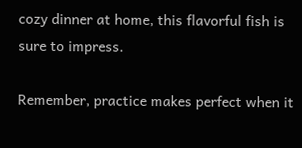cozy dinner at home, this flavorful fish is sure to impress.

Remember, practice makes perfect when it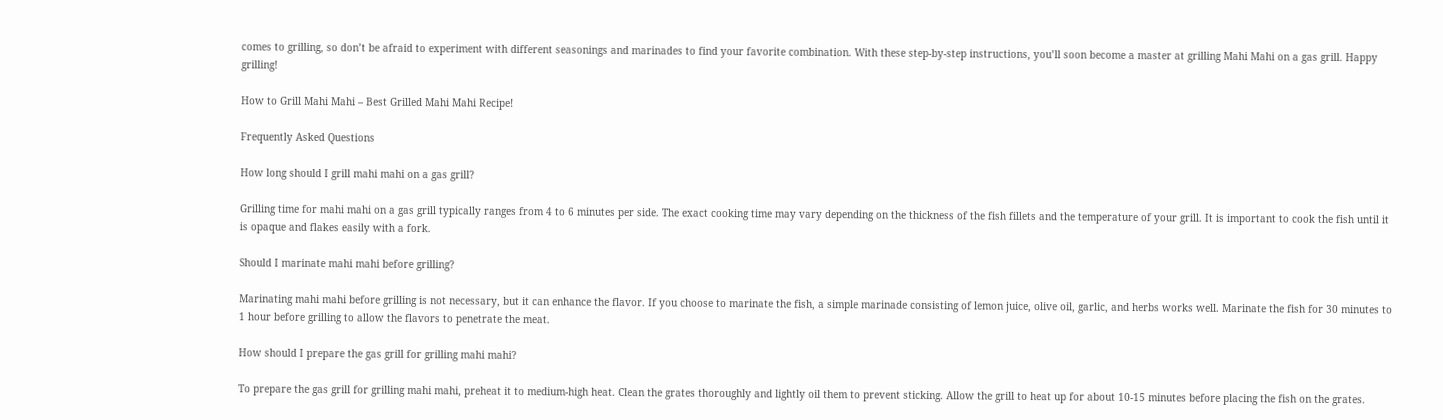comes to grilling, so don’t be afraid to experiment with different seasonings and marinades to find your favorite combination. With these step-by-step instructions, you’ll soon become a master at grilling Mahi Mahi on a gas grill. Happy grilling!

How to Grill Mahi Mahi – Best Grilled Mahi Mahi Recipe!

Frequently Asked Questions

How long should I grill mahi mahi on a gas grill?

Grilling time for mahi mahi on a gas grill typically ranges from 4 to 6 minutes per side. The exact cooking time may vary depending on the thickness of the fish fillets and the temperature of your grill. It is important to cook the fish until it is opaque and flakes easily with a fork.

Should I marinate mahi mahi before grilling?

Marinating mahi mahi before grilling is not necessary, but it can enhance the flavor. If you choose to marinate the fish, a simple marinade consisting of lemon juice, olive oil, garlic, and herbs works well. Marinate the fish for 30 minutes to 1 hour before grilling to allow the flavors to penetrate the meat.

How should I prepare the gas grill for grilling mahi mahi?

To prepare the gas grill for grilling mahi mahi, preheat it to medium-high heat. Clean the grates thoroughly and lightly oil them to prevent sticking. Allow the grill to heat up for about 10-15 minutes before placing the fish on the grates.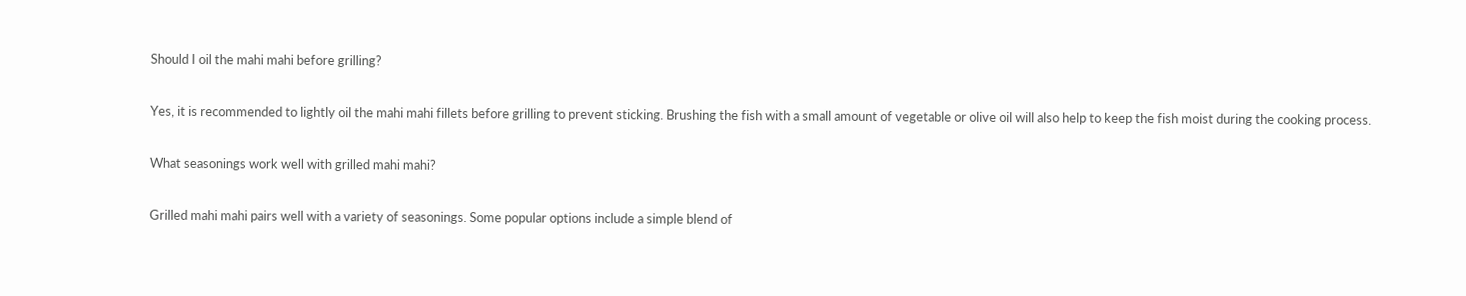Should I oil the mahi mahi before grilling?

Yes, it is recommended to lightly oil the mahi mahi fillets before grilling to prevent sticking. Brushing the fish with a small amount of vegetable or olive oil will also help to keep the fish moist during the cooking process.

What seasonings work well with grilled mahi mahi?

Grilled mahi mahi pairs well with a variety of seasonings. Some popular options include a simple blend of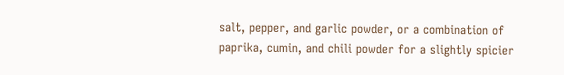salt, pepper, and garlic powder, or a combination of paprika, cumin, and chili powder for a slightly spicier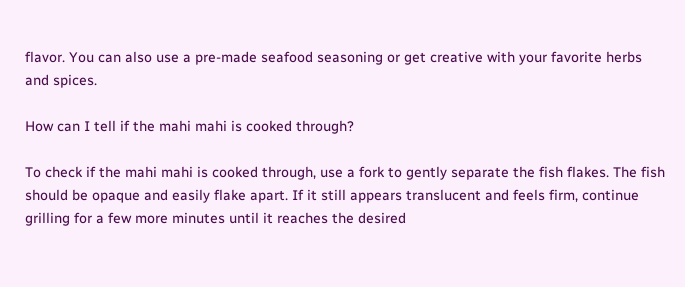flavor. You can also use a pre-made seafood seasoning or get creative with your favorite herbs and spices.

How can I tell if the mahi mahi is cooked through?

To check if the mahi mahi is cooked through, use a fork to gently separate the fish flakes. The fish should be opaque and easily flake apart. If it still appears translucent and feels firm, continue grilling for a few more minutes until it reaches the desired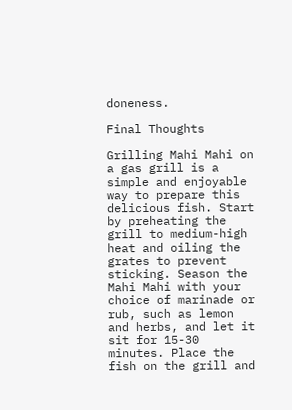doneness.

Final Thoughts

Grilling Mahi Mahi on a gas grill is a simple and enjoyable way to prepare this delicious fish. Start by preheating the grill to medium-high heat and oiling the grates to prevent sticking. Season the Mahi Mahi with your choice of marinade or rub, such as lemon and herbs, and let it sit for 15-30 minutes. Place the fish on the grill and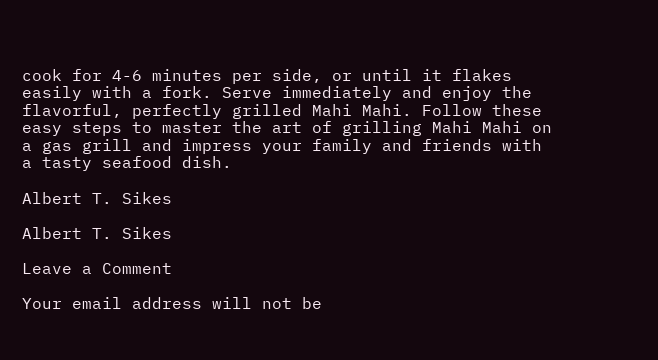cook for 4-6 minutes per side, or until it flakes easily with a fork. Serve immediately and enjoy the flavorful, perfectly grilled Mahi Mahi. Follow these easy steps to master the art of grilling Mahi Mahi on a gas grill and impress your family and friends with a tasty seafood dish.

Albert T. Sikes

Albert T. Sikes

Leave a Comment

Your email address will not be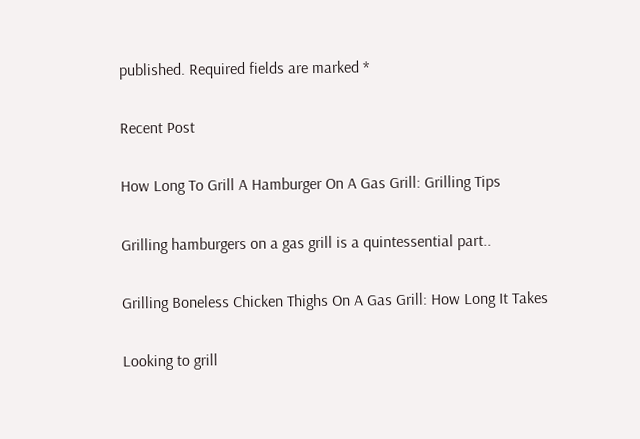published. Required fields are marked *

Recent Post

How Long To Grill A Hamburger On A Gas Grill: Grilling Tips

Grilling hamburgers on a gas grill is a quintessential part..

Grilling Boneless Chicken Thighs On A Gas Grill: How Long It Takes

Looking to grill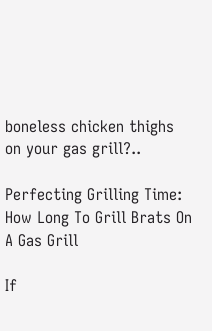boneless chicken thighs on your gas grill?..

Perfecting Grilling Time: How Long To Grill Brats On A Gas Grill

If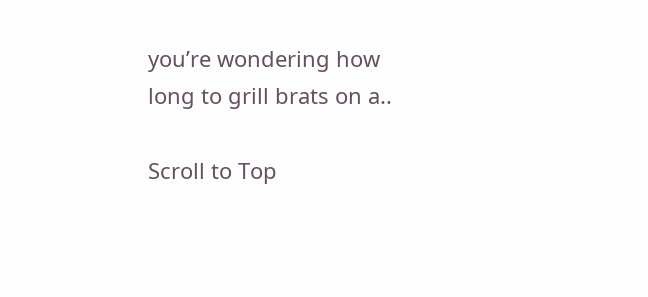you’re wondering how long to grill brats on a..

Scroll to Top